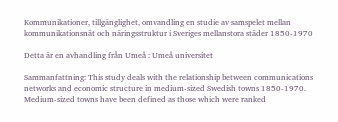Kommunikationer, tillgänglighet, omvandling en studie av samspelet mellan kommunikationsnät och näringsstruktur i Sveriges mellanstora städer 1850-1970

Detta är en avhandling från Umeå : Umeå universitet

Sammanfattning: This study deals with the relationship between communications networks and economic structure in medium-sized Swedish towns 1850-1970. Medium-sized towns have been defined as those which were ranked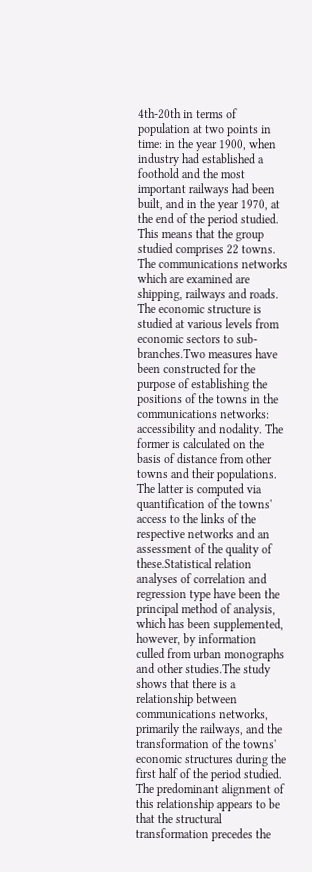4th-20th in terms of population at two points in time: in the year 1900, when industry had established a foothold and the most important railways had been built, and in the year 1970, at the end of the period studied. This means that the group studied comprises 22 towns. The communications networks which are examined are shipping, railways and roads. The economic structure is studied at various levels from economic sectors to sub-branches.Two measures have been constructed for the purpose of establishing the positions of the towns in the communications networks: accessibility and nodality. The former is calculated on the basis of distance from other towns and their populations. The latter is computed via quantification of the towns' access to the links of the respective networks and an assessment of the quality of these.Statistical relation analyses of correlation and regression type have been the principal method of analysis, which has been supplemented, however, by information culled from urban monographs and other studies.The study shows that there is a relationship between communications networks, primarily the railways, and the transformation of the towns' economic structures during the first half of the period studied. The predominant alignment of this relationship appears to be that the structural transformation precedes the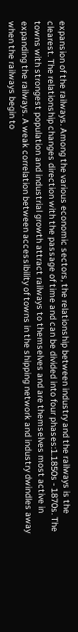expansion of the railways. Among the various economic sectors, the relationship between industry and the railways is the clearest. The relationship changes direction with the passage of time and can be divided into four phases:1.1850s - 1870s. The towns with strongest population and industrial growth attract railways to themselves and are themselves most active in expanding the railways. A weak correlation between accessibility of towns in the shipping network and industry dwindles away when the railways begin to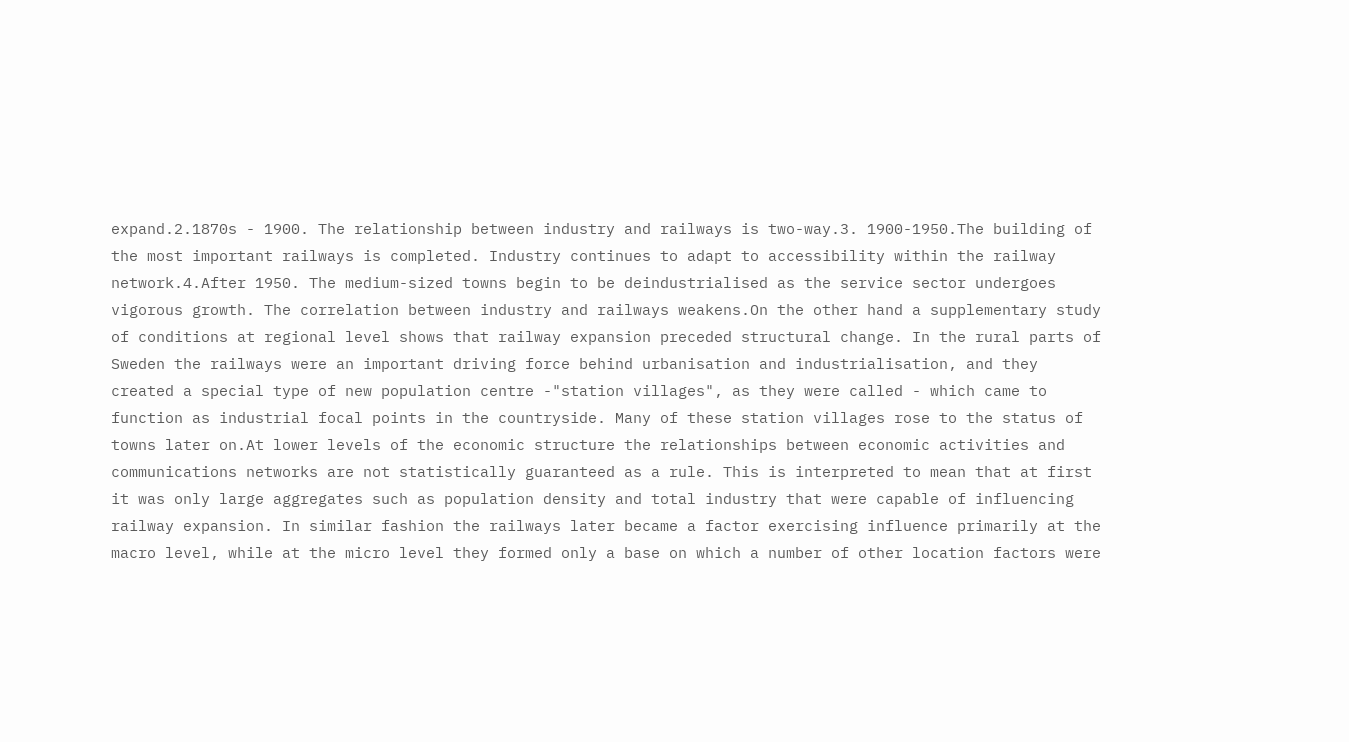expand.2.1870s - 1900. The relationship between industry and railways is two-way.3. 1900-1950.The building of the most important railways is completed. Industry continues to adapt to accessibility within the railway network.4.After 1950. The medium-sized towns begin to be deindustrialised as the service sector undergoes vigorous growth. The correlation between industry and railways weakens.On the other hand a supplementary study of conditions at regional level shows that railway expansion preceded structural change. In the rural parts of Sweden the railways were an important driving force behind urbanisation and industrialisation, and they created a special type of new population centre -"station villages", as they were called - which came to function as industrial focal points in the countryside. Many of these station villages rose to the status of towns later on.At lower levels of the economic structure the relationships between economic activities and communications networks are not statistically guaranteed as a rule. This is interpreted to mean that at first it was only large aggregates such as population density and total industry that were capable of influencing railway expansion. In similar fashion the railways later became a factor exercising influence primarily at the macro level, while at the micro level they formed only a base on which a number of other location factors were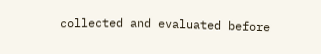collected and evaluated before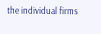the individual firms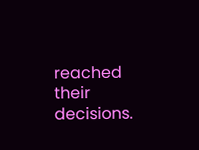reached their decisions.